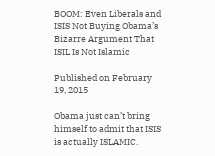BOOM: Even Liberals and ISIS Not Buying Obama’s Bizarre Argument That ISIL Is Not Islamic

Published on February 19, 2015

Obama just can’t bring himself to admit that ISIS is actually ISLAMIC.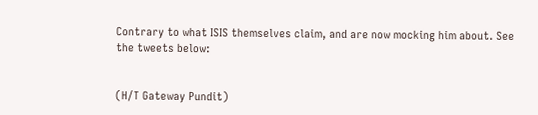Contrary to what ISIS themselves claim, and are now mocking him about. See the tweets below:


(H/T Gateway Pundit)